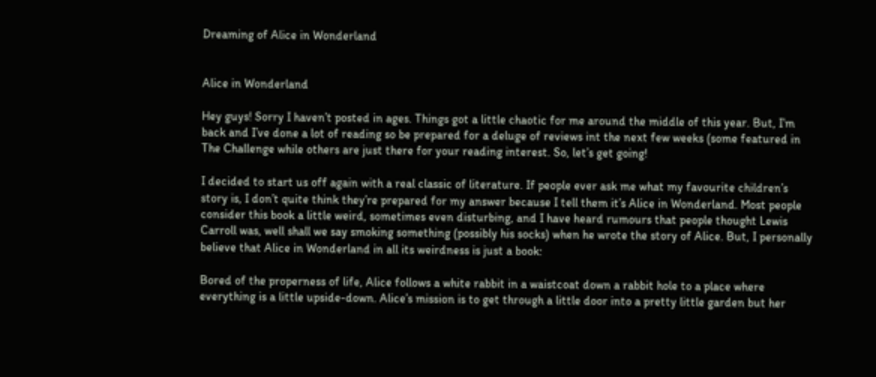Dreaming of Alice in Wonderland


Alice in Wonderland

Hey guys! Sorry I haven’t posted in ages. Things got a little chaotic for me around the middle of this year. But, I’m back and I’ve done a lot of reading so be prepared for a deluge of reviews int the next few weeks (some featured in The Challenge while others are just there for your reading interest. So, let’s get going!

I decided to start us off again with a real classic of literature. If people ever ask me what my favourite children’s story is, I don’t quite think they’re prepared for my answer because I tell them it’s Alice in Wonderland. Most people consider this book a little weird, sometimes even disturbing, and I have heard rumours that people thought Lewis Carroll was, well shall we say smoking something (possibly his socks) when he wrote the story of Alice. But, I personally believe that Alice in Wonderland in all its weirdness is just a book:

Bored of the properness of life, Alice follows a white rabbit in a waistcoat down a rabbit hole to a place where everything is a little upside-down. Alice’s mission is to get through a little door into a pretty little garden but her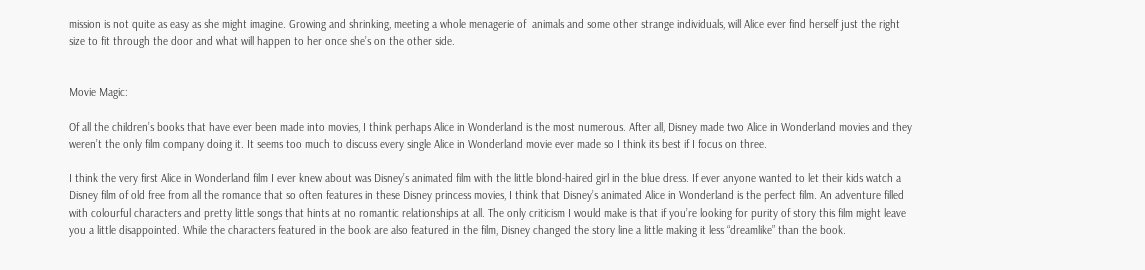mission is not quite as easy as she might imagine. Growing and shrinking, meeting a whole menagerie of  animals and some other strange individuals, will Alice ever find herself just the right size to fit through the door and what will happen to her once she’s on the other side.


Movie Magic:

Of all the children’s books that have ever been made into movies, I think perhaps Alice in Wonderland is the most numerous. After all, Disney made two Alice in Wonderland movies and they weren’t the only film company doing it. It seems too much to discuss every single Alice in Wonderland movie ever made so I think its best if I focus on three.

I think the very first Alice in Wonderland film I ever knew about was Disney’s animated film with the little blond-haired girl in the blue dress. If ever anyone wanted to let their kids watch a Disney film of old free from all the romance that so often features in these Disney princess movies, I think that Disney’s animated Alice in Wonderland is the perfect film. An adventure filled with colourful characters and pretty little songs that hints at no romantic relationships at all. The only criticism I would make is that if you’re looking for purity of story this film might leave you a little disappointed. While the characters featured in the book are also featured in the film, Disney changed the story line a little making it less “dreamlike” than the book.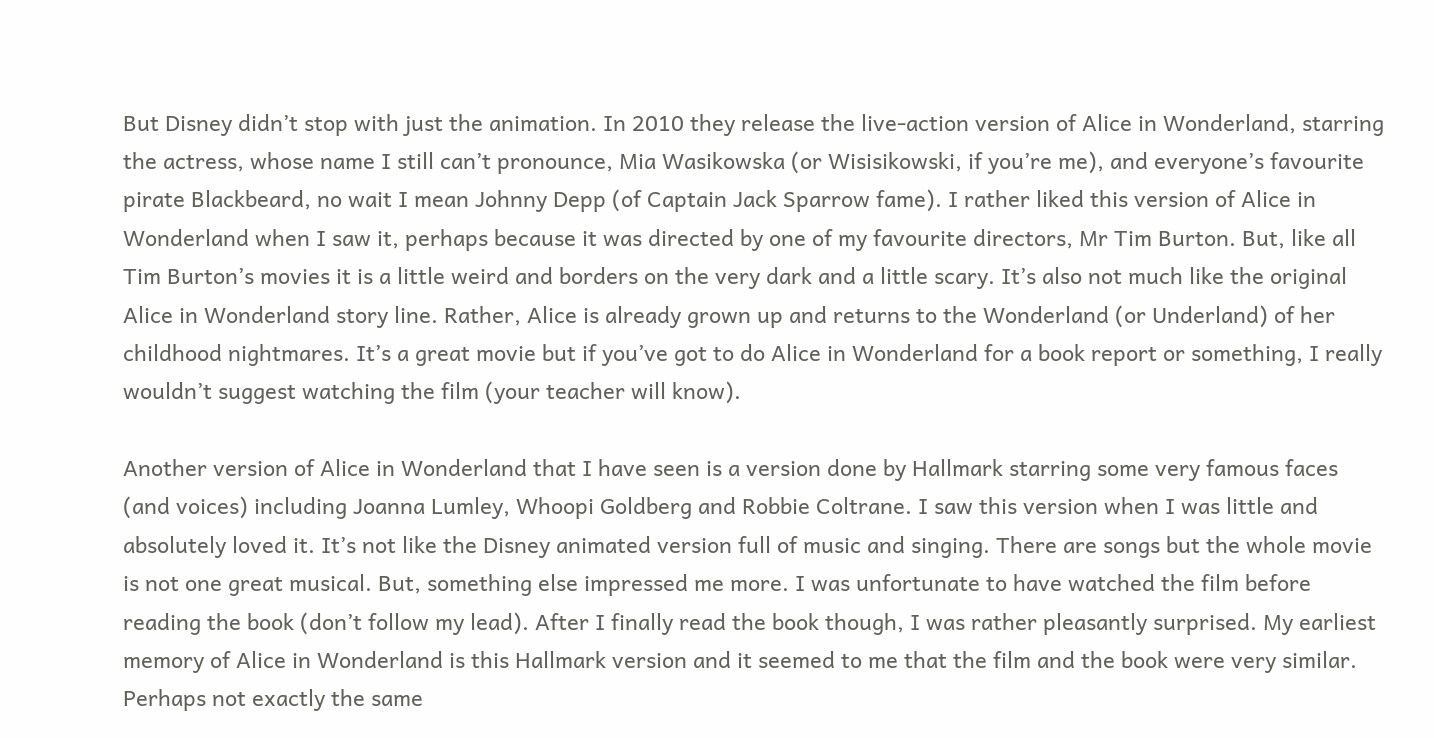But Disney didn’t stop with just the animation. In 2010 they release the live-action version of Alice in Wonderland, starring the actress, whose name I still can’t pronounce, Mia Wasikowska (or Wisisikowski, if you’re me), and everyone’s favourite pirate Blackbeard, no wait I mean Johnny Depp (of Captain Jack Sparrow fame). I rather liked this version of Alice in Wonderland when I saw it, perhaps because it was directed by one of my favourite directors, Mr Tim Burton. But, like all Tim Burton’s movies it is a little weird and borders on the very dark and a little scary. It’s also not much like the original Alice in Wonderland story line. Rather, Alice is already grown up and returns to the Wonderland (or Underland) of her childhood nightmares. It’s a great movie but if you’ve got to do Alice in Wonderland for a book report or something, I really wouldn’t suggest watching the film (your teacher will know).

Another version of Alice in Wonderland that I have seen is a version done by Hallmark starring some very famous faces (and voices) including Joanna Lumley, Whoopi Goldberg and Robbie Coltrane. I saw this version when I was little and absolutely loved it. It’s not like the Disney animated version full of music and singing. There are songs but the whole movie is not one great musical. But, something else impressed me more. I was unfortunate to have watched the film before reading the book (don’t follow my lead). After I finally read the book though, I was rather pleasantly surprised. My earliest memory of Alice in Wonderland is this Hallmark version and it seemed to me that the film and the book were very similar. Perhaps not exactly the same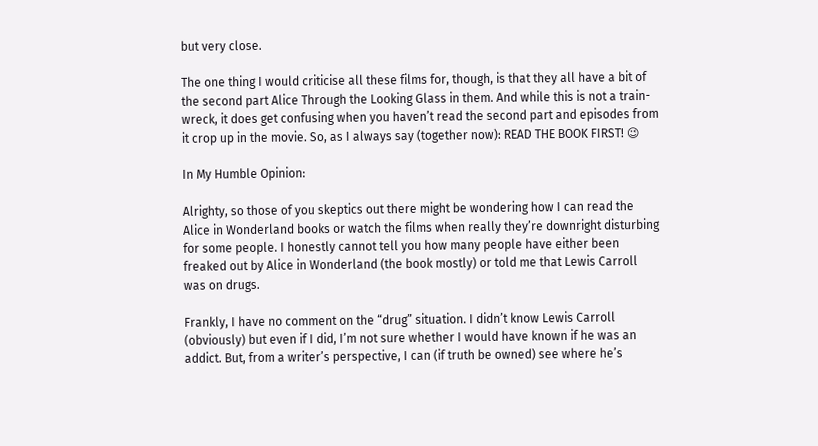but very close.

The one thing I would criticise all these films for, though, is that they all have a bit of the second part Alice Through the Looking Glass in them. And while this is not a train-wreck, it does get confusing when you haven’t read the second part and episodes from it crop up in the movie. So, as I always say (together now): READ THE BOOK FIRST! 😉

In My Humble Opinion:

Alrighty, so those of you skeptics out there might be wondering how I can read the Alice in Wonderland books or watch the films when really they’re downright disturbing for some people. I honestly cannot tell you how many people have either been freaked out by Alice in Wonderland (the book mostly) or told me that Lewis Carroll was on drugs.

Frankly, I have no comment on the “drug” situation. I didn’t know Lewis Carroll (obviously) but even if I did, I’m not sure whether I would have known if he was an addict. But, from a writer’s perspective, I can (if truth be owned) see where he’s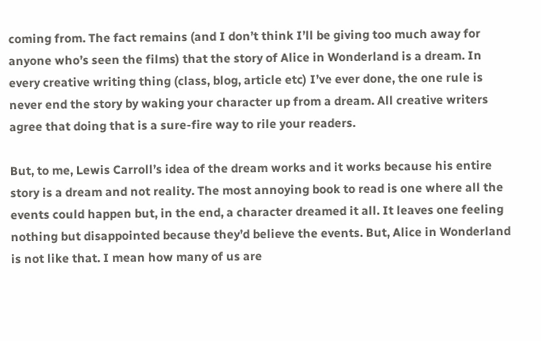coming from. The fact remains (and I don’t think I’ll be giving too much away for anyone who’s seen the films) that the story of Alice in Wonderland is a dream. In every creative writing thing (class, blog, article etc) I’ve ever done, the one rule is never end the story by waking your character up from a dream. All creative writers agree that doing that is a sure-fire way to rile your readers.

But, to me, Lewis Carroll’s idea of the dream works and it works because his entire story is a dream and not reality. The most annoying book to read is one where all the events could happen but, in the end, a character dreamed it all. It leaves one feeling nothing but disappointed because they’d believe the events. But, Alice in Wonderland is not like that. I mean how many of us are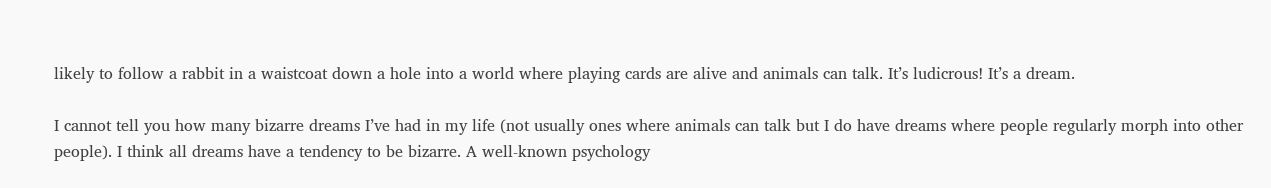likely to follow a rabbit in a waistcoat down a hole into a world where playing cards are alive and animals can talk. It’s ludicrous! It’s a dream.

I cannot tell you how many bizarre dreams I’ve had in my life (not usually ones where animals can talk but I do have dreams where people regularly morph into other people). I think all dreams have a tendency to be bizarre. A well-known psychology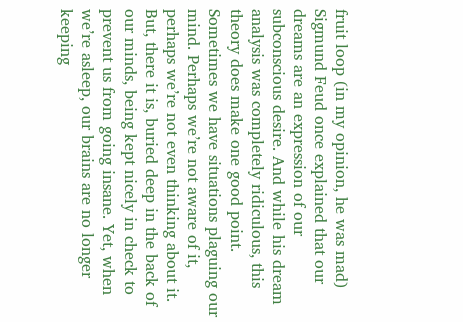fruit loop (in my opinion, he was mad) Sigmund Feud once explained that our dreams are an expression of our subconscious desire. And while his dream analysis was completely ridiculous, this theory does make one good point. Sometimes we have situations plaguing our mind. Perhaps we’re not aware of it, perhaps we’re not even thinking about it. But, there it is, buried deep in the back of our minds, being kept nicely in check to prevent us from going insane. Yet, when we’re asleep, our brains are no longer keeping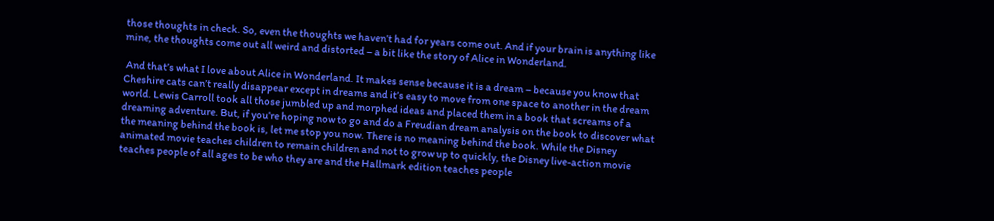those thoughts in check. So, even the thoughts we haven’t had for years come out. And if your brain is anything like mine, the thoughts come out all weird and distorted – a bit like the story of Alice in Wonderland.

 And that’s what I love about Alice in Wonderland. It makes sense because it is a dream – because you know that Cheshire cats can’t really disappear except in dreams and it’s easy to move from one space to another in the dream world. Lewis Carroll took all those jumbled up and morphed ideas and placed them in a book that screams of a dreaming adventure. But, if you’re hoping now to go and do a Freudian dream analysis on the book to discover what the meaning behind the book is, let me stop you now. There is no meaning behind the book. While the Disney animated movie teaches children to remain children and not to grow up to quickly, the Disney live-action movie teaches people of all ages to be who they are and the Hallmark edition teaches people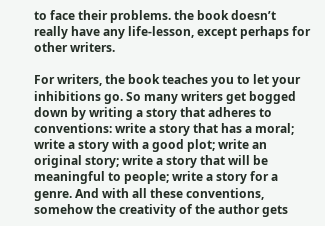to face their problems. the book doesn’t really have any life-lesson, except perhaps for other writers.

For writers, the book teaches you to let your inhibitions go. So many writers get bogged down by writing a story that adheres to conventions: write a story that has a moral; write a story with a good plot; write an original story; write a story that will be meaningful to people; write a story for a genre. And with all these conventions, somehow the creativity of the author gets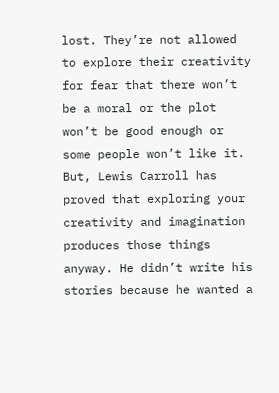lost. They’re not allowed to explore their creativity for fear that there won’t be a moral or the plot won’t be good enough or some people won’t like it. But, Lewis Carroll has proved that exploring your creativity and imagination produces those things anyway. He didn’t write his stories because he wanted a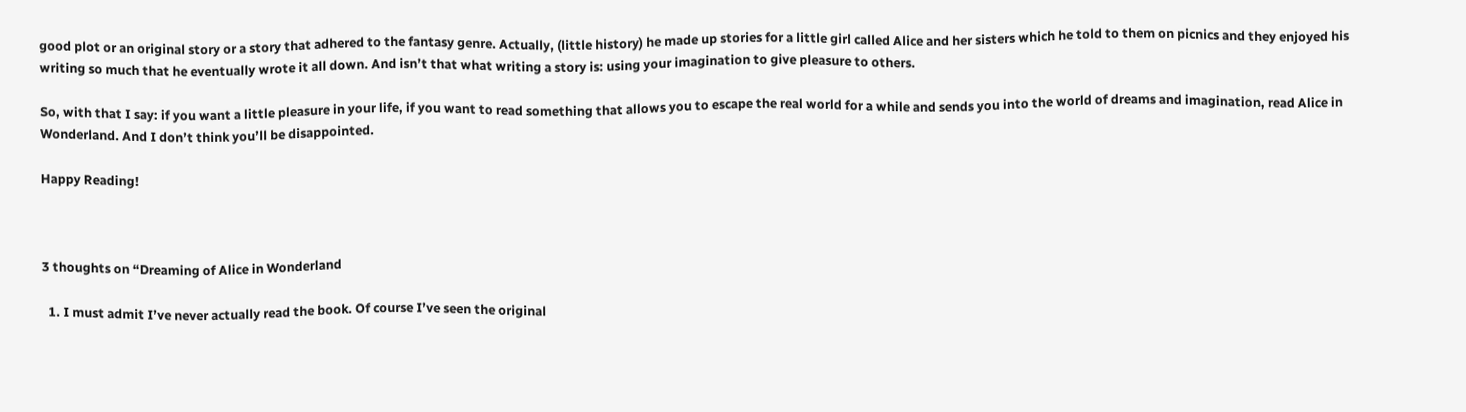good plot or an original story or a story that adhered to the fantasy genre. Actually, (little history) he made up stories for a little girl called Alice and her sisters which he told to them on picnics and they enjoyed his writing so much that he eventually wrote it all down. And isn’t that what writing a story is: using your imagination to give pleasure to others.

So, with that I say: if you want a little pleasure in your life, if you want to read something that allows you to escape the real world for a while and sends you into the world of dreams and imagination, read Alice in Wonderland. And I don’t think you’ll be disappointed.

Happy Reading!



3 thoughts on “Dreaming of Alice in Wonderland

  1. I must admit I’ve never actually read the book. Of course I’ve seen the original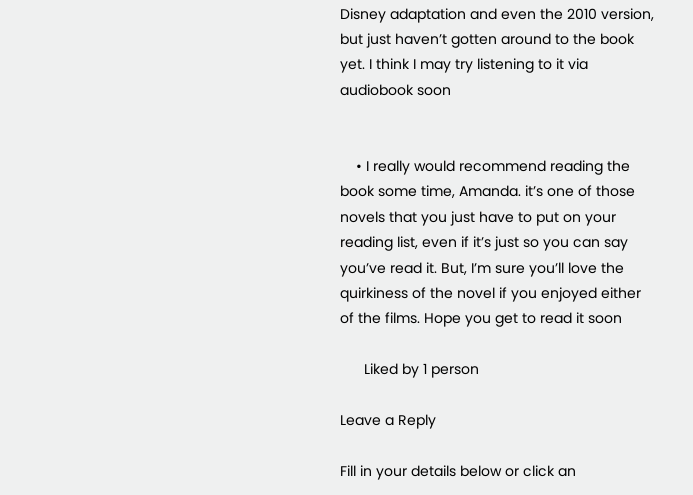Disney adaptation and even the 2010 version, but just haven’t gotten around to the book yet. I think I may try listening to it via audiobook soon


    • I really would recommend reading the book some time, Amanda. it’s one of those novels that you just have to put on your reading list, even if it’s just so you can say you’ve read it. But, I’m sure you’ll love the quirkiness of the novel if you enjoyed either of the films. Hope you get to read it soon

      Liked by 1 person

Leave a Reply

Fill in your details below or click an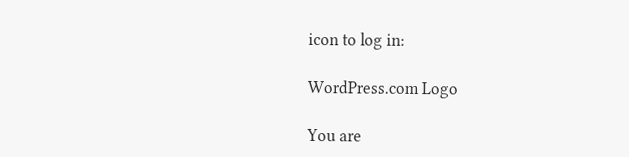icon to log in:

WordPress.com Logo

You are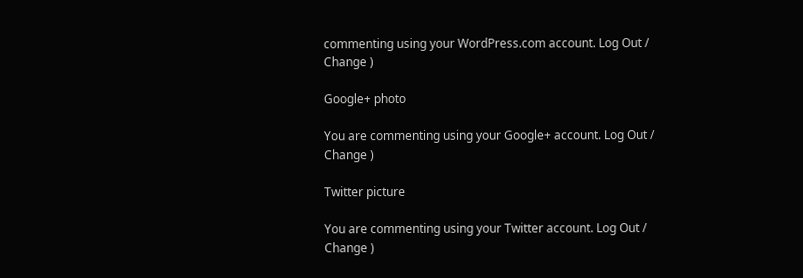commenting using your WordPress.com account. Log Out /  Change )

Google+ photo

You are commenting using your Google+ account. Log Out /  Change )

Twitter picture

You are commenting using your Twitter account. Log Out /  Change )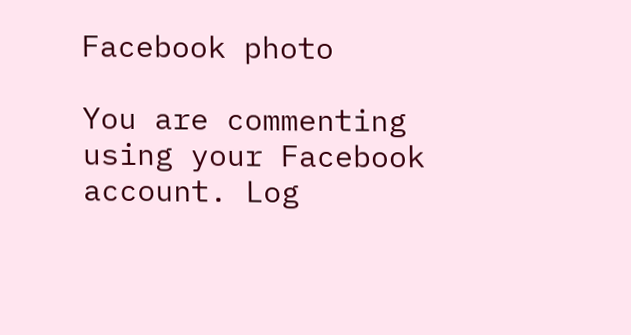Facebook photo

You are commenting using your Facebook account. Log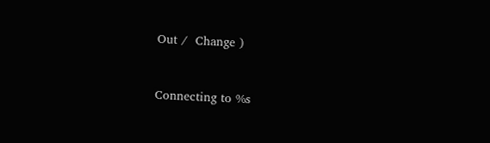Out /  Change )


Connecting to %s